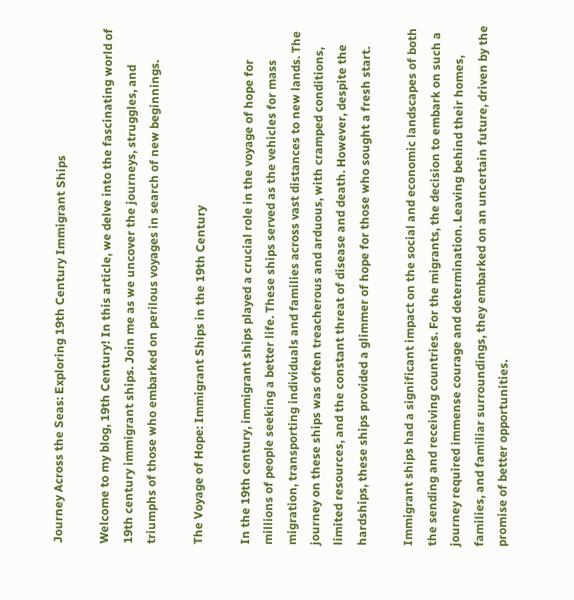Journey Across the Seas: Exploring 19th Century Immigrant Ships

Welcome to my blog, 19th Century! In this article, we delve into the fascinating world of 19th century immigrant ships. Join me as we uncover the journeys, struggles, and triumphs of those who embarked on perilous voyages in search of new beginnings.

The Voyage of Hope: Immigrant Ships in the 19th Century

In the 19th century, immigrant ships played a crucial role in the voyage of hope for millions of people seeking a better life. These ships served as the vehicles for mass migration, transporting individuals and families across vast distances to new lands. The journey on these ships was often treacherous and arduous, with cramped conditions, limited resources, and the constant threat of disease and death. However, despite the hardships, these ships provided a glimmer of hope for those who sought a fresh start.

Immigrant ships had a significant impact on the social and economic landscapes of both the sending and receiving countries. For the migrants, the decision to embark on such a journey required immense courage and determination. Leaving behind their homes, families, and familiar surroundings, they embarked on an uncertain future, driven by the promise of better opportunities.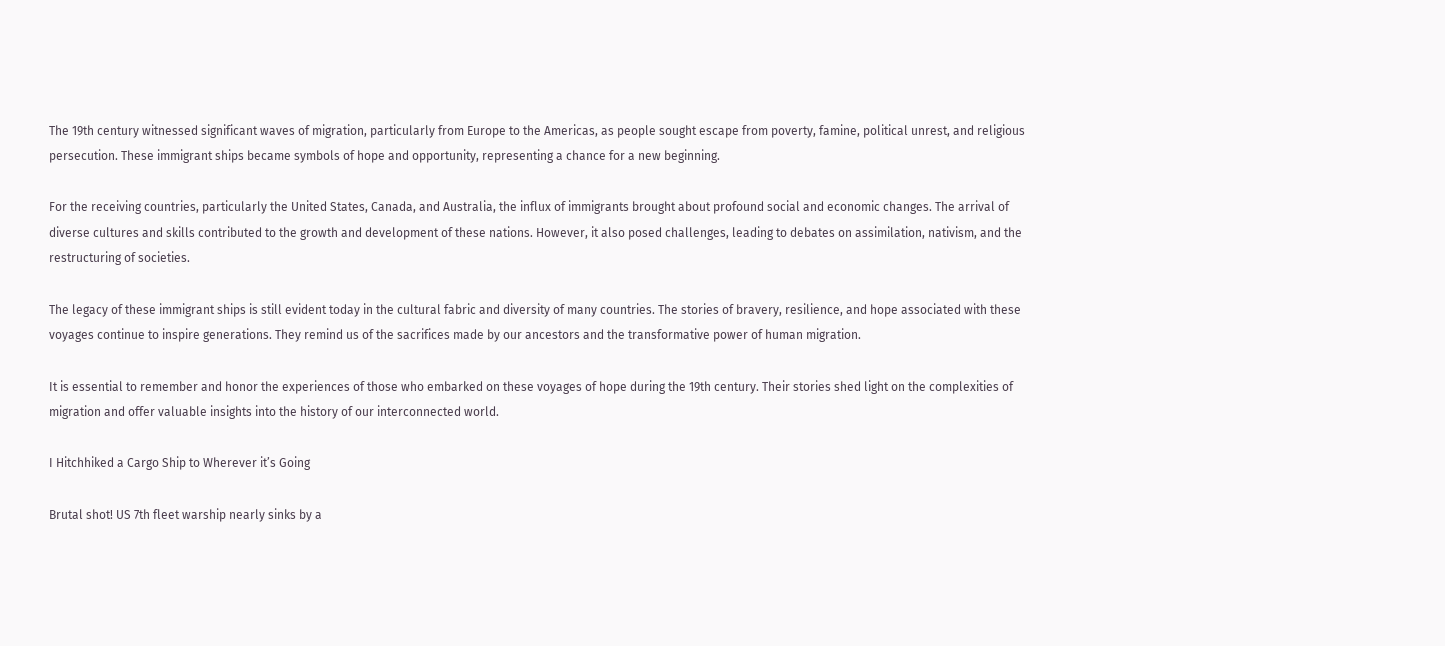The 19th century witnessed significant waves of migration, particularly from Europe to the Americas, as people sought escape from poverty, famine, political unrest, and religious persecution. These immigrant ships became symbols of hope and opportunity, representing a chance for a new beginning.

For the receiving countries, particularly the United States, Canada, and Australia, the influx of immigrants brought about profound social and economic changes. The arrival of diverse cultures and skills contributed to the growth and development of these nations. However, it also posed challenges, leading to debates on assimilation, nativism, and the restructuring of societies.

The legacy of these immigrant ships is still evident today in the cultural fabric and diversity of many countries. The stories of bravery, resilience, and hope associated with these voyages continue to inspire generations. They remind us of the sacrifices made by our ancestors and the transformative power of human migration.

It is essential to remember and honor the experiences of those who embarked on these voyages of hope during the 19th century. Their stories shed light on the complexities of migration and offer valuable insights into the history of our interconnected world.

I Hitchhiked a Cargo Ship to Wherever it’s Going

Brutal shot! US 7th fleet warship nearly sinks by a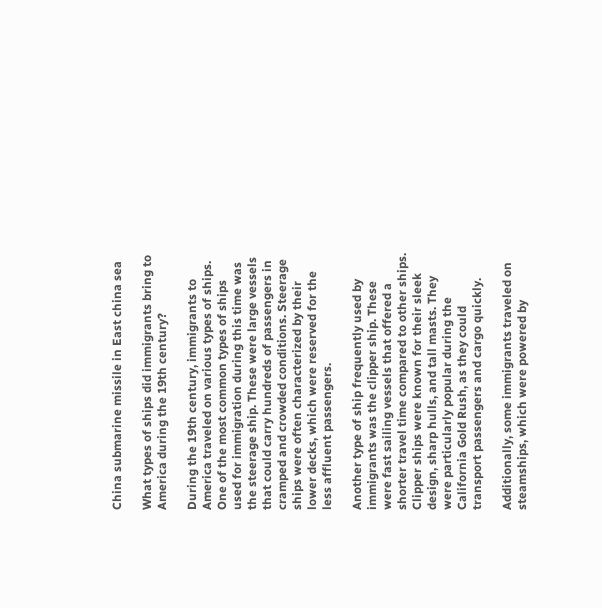China submarine missile in East china sea

What types of ships did immigrants bring to America during the 19th century?

During the 19th century, immigrants to America traveled on various types of ships. One of the most common types of ships used for immigration during this time was the steerage ship. These were large vessels that could carry hundreds of passengers in cramped and crowded conditions. Steerage ships were often characterized by their lower decks, which were reserved for the less affluent passengers.

Another type of ship frequently used by immigrants was the clipper ship. These were fast sailing vessels that offered a shorter travel time compared to other ships. Clipper ships were known for their sleek design, sharp hulls, and tall masts. They were particularly popular during the California Gold Rush, as they could transport passengers and cargo quickly.

Additionally, some immigrants traveled on steamships, which were powered by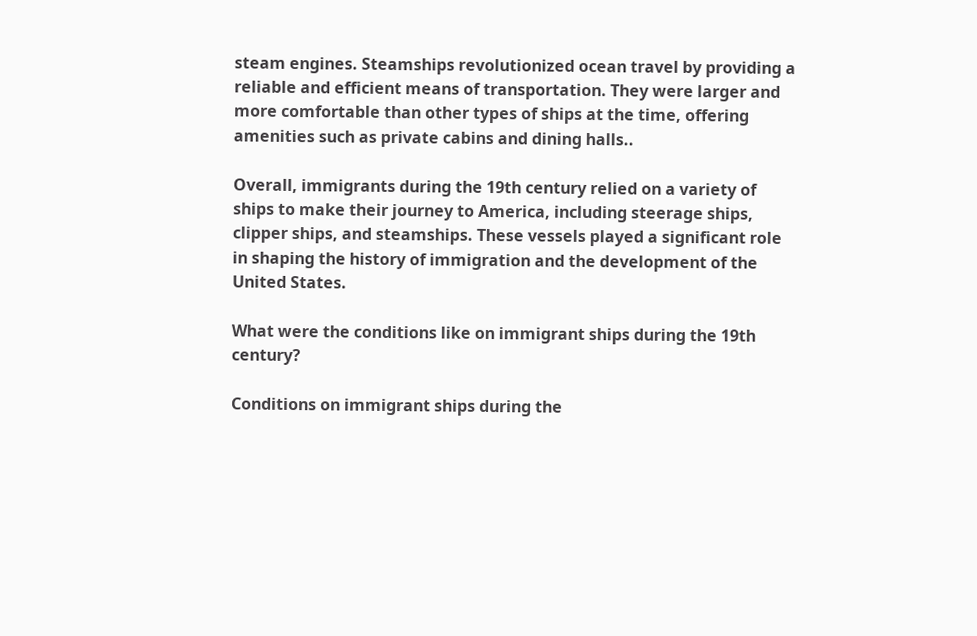steam engines. Steamships revolutionized ocean travel by providing a reliable and efficient means of transportation. They were larger and more comfortable than other types of ships at the time, offering amenities such as private cabins and dining halls..

Overall, immigrants during the 19th century relied on a variety of ships to make their journey to America, including steerage ships, clipper ships, and steamships. These vessels played a significant role in shaping the history of immigration and the development of the United States.

What were the conditions like on immigrant ships during the 19th century?

Conditions on immigrant ships during the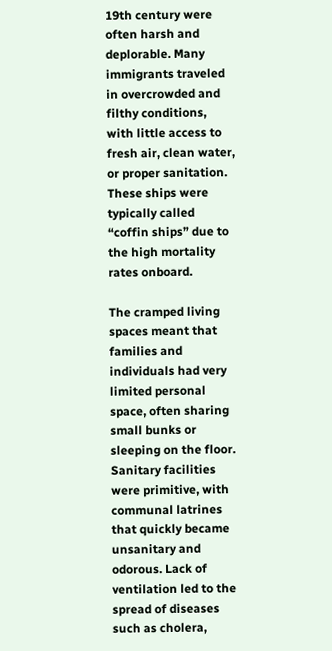19th century were often harsh and deplorable. Many immigrants traveled in overcrowded and filthy conditions, with little access to fresh air, clean water, or proper sanitation. These ships were typically called “coffin ships” due to the high mortality rates onboard.

The cramped living spaces meant that families and individuals had very limited personal space, often sharing small bunks or sleeping on the floor. Sanitary facilities were primitive, with communal latrines that quickly became unsanitary and odorous. Lack of ventilation led to the spread of diseases such as cholera,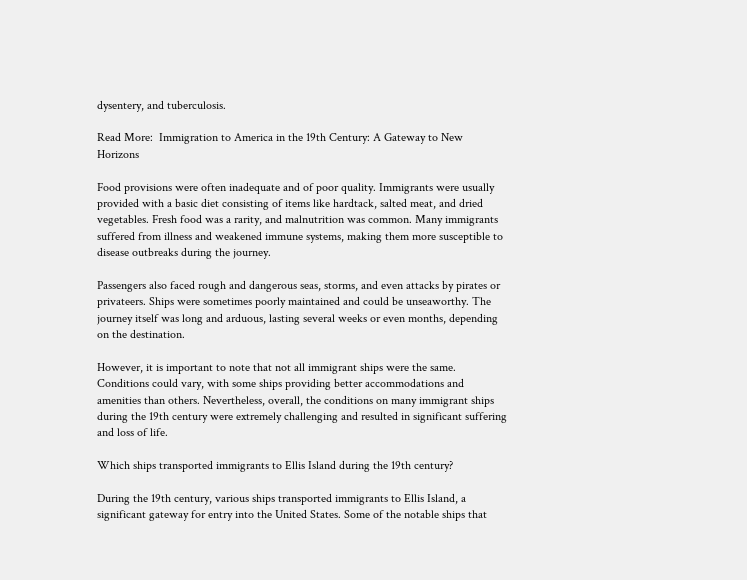dysentery, and tuberculosis.

Read More:  Immigration to America in the 19th Century: A Gateway to New Horizons

Food provisions were often inadequate and of poor quality. Immigrants were usually provided with a basic diet consisting of items like hardtack, salted meat, and dried vegetables. Fresh food was a rarity, and malnutrition was common. Many immigrants suffered from illness and weakened immune systems, making them more susceptible to disease outbreaks during the journey.

Passengers also faced rough and dangerous seas, storms, and even attacks by pirates or privateers. Ships were sometimes poorly maintained and could be unseaworthy. The journey itself was long and arduous, lasting several weeks or even months, depending on the destination.

However, it is important to note that not all immigrant ships were the same. Conditions could vary, with some ships providing better accommodations and amenities than others. Nevertheless, overall, the conditions on many immigrant ships during the 19th century were extremely challenging and resulted in significant suffering and loss of life.

Which ships transported immigrants to Ellis Island during the 19th century?

During the 19th century, various ships transported immigrants to Ellis Island, a significant gateway for entry into the United States. Some of the notable ships that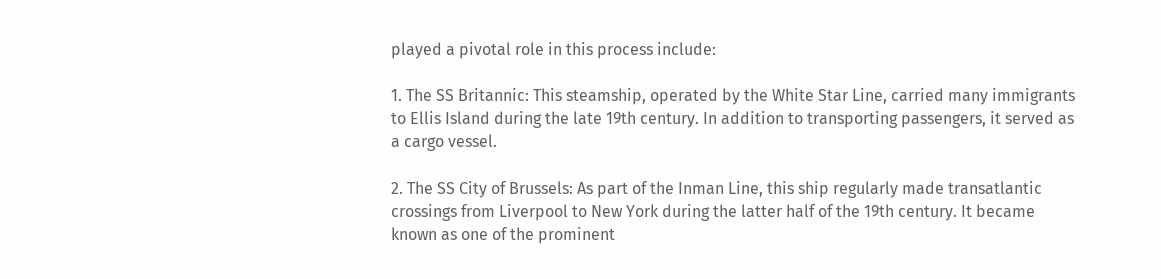played a pivotal role in this process include:

1. The SS Britannic: This steamship, operated by the White Star Line, carried many immigrants to Ellis Island during the late 19th century. In addition to transporting passengers, it served as a cargo vessel.

2. The SS City of Brussels: As part of the Inman Line, this ship regularly made transatlantic crossings from Liverpool to New York during the latter half of the 19th century. It became known as one of the prominent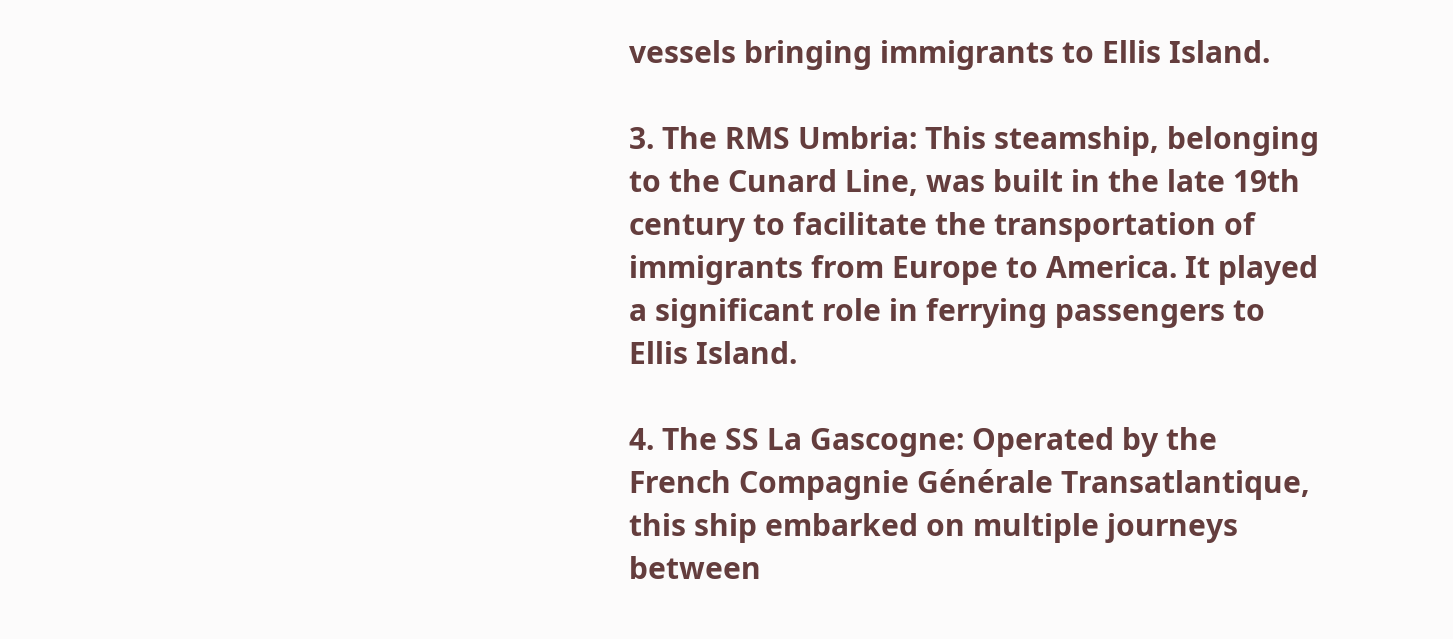vessels bringing immigrants to Ellis Island.

3. The RMS Umbria: This steamship, belonging to the Cunard Line, was built in the late 19th century to facilitate the transportation of immigrants from Europe to America. It played a significant role in ferrying passengers to Ellis Island.

4. The SS La Gascogne: Operated by the French Compagnie Générale Transatlantique, this ship embarked on multiple journeys between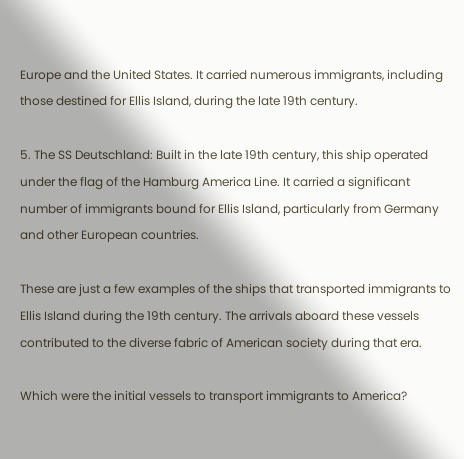Europe and the United States. It carried numerous immigrants, including those destined for Ellis Island, during the late 19th century.

5. The SS Deutschland: Built in the late 19th century, this ship operated under the flag of the Hamburg America Line. It carried a significant number of immigrants bound for Ellis Island, particularly from Germany and other European countries.

These are just a few examples of the ships that transported immigrants to Ellis Island during the 19th century. The arrivals aboard these vessels contributed to the diverse fabric of American society during that era.

Which were the initial vessels to transport immigrants to America?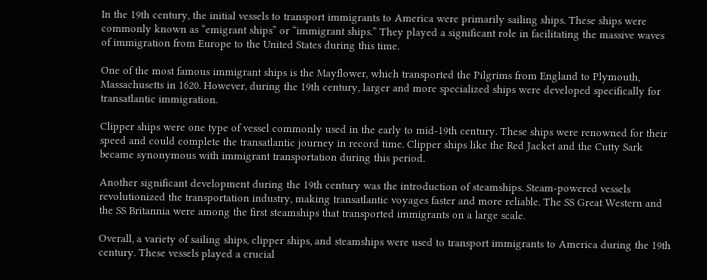In the 19th century, the initial vessels to transport immigrants to America were primarily sailing ships. These ships were commonly known as “emigrant ships” or “immigrant ships.” They played a significant role in facilitating the massive waves of immigration from Europe to the United States during this time.

One of the most famous immigrant ships is the Mayflower, which transported the Pilgrims from England to Plymouth, Massachusetts in 1620. However, during the 19th century, larger and more specialized ships were developed specifically for transatlantic immigration.

Clipper ships were one type of vessel commonly used in the early to mid-19th century. These ships were renowned for their speed and could complete the transatlantic journey in record time. Clipper ships like the Red Jacket and the Cutty Sark became synonymous with immigrant transportation during this period.

Another significant development during the 19th century was the introduction of steamships. Steam-powered vessels revolutionized the transportation industry, making transatlantic voyages faster and more reliable. The SS Great Western and the SS Britannia were among the first steamships that transported immigrants on a large scale.

Overall, a variety of sailing ships, clipper ships, and steamships were used to transport immigrants to America during the 19th century. These vessels played a crucial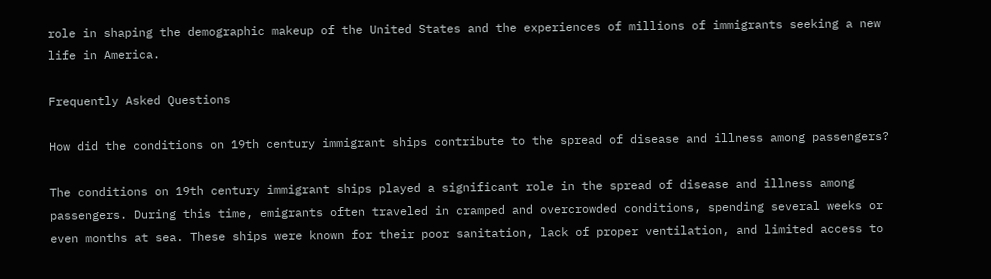role in shaping the demographic makeup of the United States and the experiences of millions of immigrants seeking a new life in America.

Frequently Asked Questions

How did the conditions on 19th century immigrant ships contribute to the spread of disease and illness among passengers?

The conditions on 19th century immigrant ships played a significant role in the spread of disease and illness among passengers. During this time, emigrants often traveled in cramped and overcrowded conditions, spending several weeks or even months at sea. These ships were known for their poor sanitation, lack of proper ventilation, and limited access to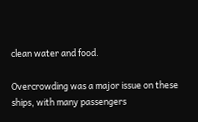clean water and food.

Overcrowding was a major issue on these ships, with many passengers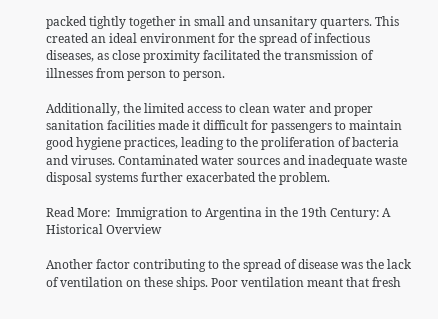packed tightly together in small and unsanitary quarters. This created an ideal environment for the spread of infectious diseases, as close proximity facilitated the transmission of illnesses from person to person.

Additionally, the limited access to clean water and proper sanitation facilities made it difficult for passengers to maintain good hygiene practices, leading to the proliferation of bacteria and viruses. Contaminated water sources and inadequate waste disposal systems further exacerbated the problem.

Read More:  Immigration to Argentina in the 19th Century: A Historical Overview

Another factor contributing to the spread of disease was the lack of ventilation on these ships. Poor ventilation meant that fresh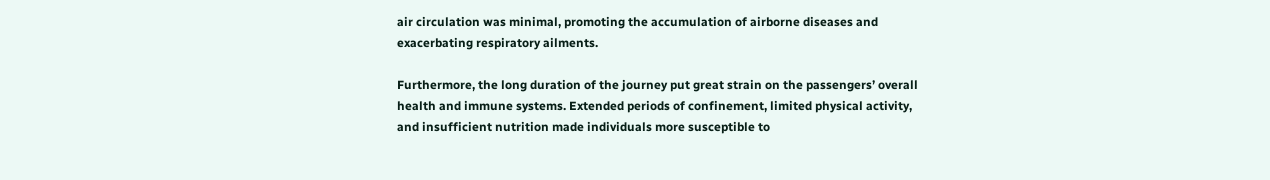air circulation was minimal, promoting the accumulation of airborne diseases and exacerbating respiratory ailments.

Furthermore, the long duration of the journey put great strain on the passengers’ overall health and immune systems. Extended periods of confinement, limited physical activity, and insufficient nutrition made individuals more susceptible to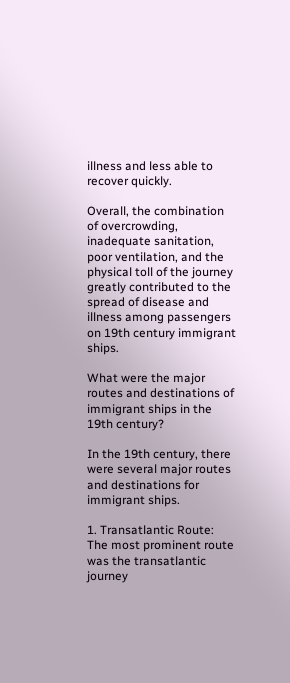illness and less able to recover quickly.

Overall, the combination of overcrowding, inadequate sanitation, poor ventilation, and the physical toll of the journey greatly contributed to the spread of disease and illness among passengers on 19th century immigrant ships.

What were the major routes and destinations of immigrant ships in the 19th century?

In the 19th century, there were several major routes and destinations for immigrant ships.

1. Transatlantic Route: The most prominent route was the transatlantic journey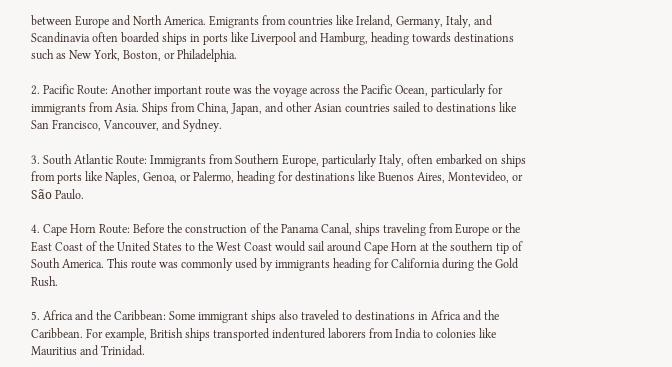between Europe and North America. Emigrants from countries like Ireland, Germany, Italy, and Scandinavia often boarded ships in ports like Liverpool and Hamburg, heading towards destinations such as New York, Boston, or Philadelphia.

2. Pacific Route: Another important route was the voyage across the Pacific Ocean, particularly for immigrants from Asia. Ships from China, Japan, and other Asian countries sailed to destinations like San Francisco, Vancouver, and Sydney.

3. South Atlantic Route: Immigrants from Southern Europe, particularly Italy, often embarked on ships from ports like Naples, Genoa, or Palermo, heading for destinations like Buenos Aires, Montevideo, or São Paulo.

4. Cape Horn Route: Before the construction of the Panama Canal, ships traveling from Europe or the East Coast of the United States to the West Coast would sail around Cape Horn at the southern tip of South America. This route was commonly used by immigrants heading for California during the Gold Rush.

5. Africa and the Caribbean: Some immigrant ships also traveled to destinations in Africa and the Caribbean. For example, British ships transported indentured laborers from India to colonies like Mauritius and Trinidad.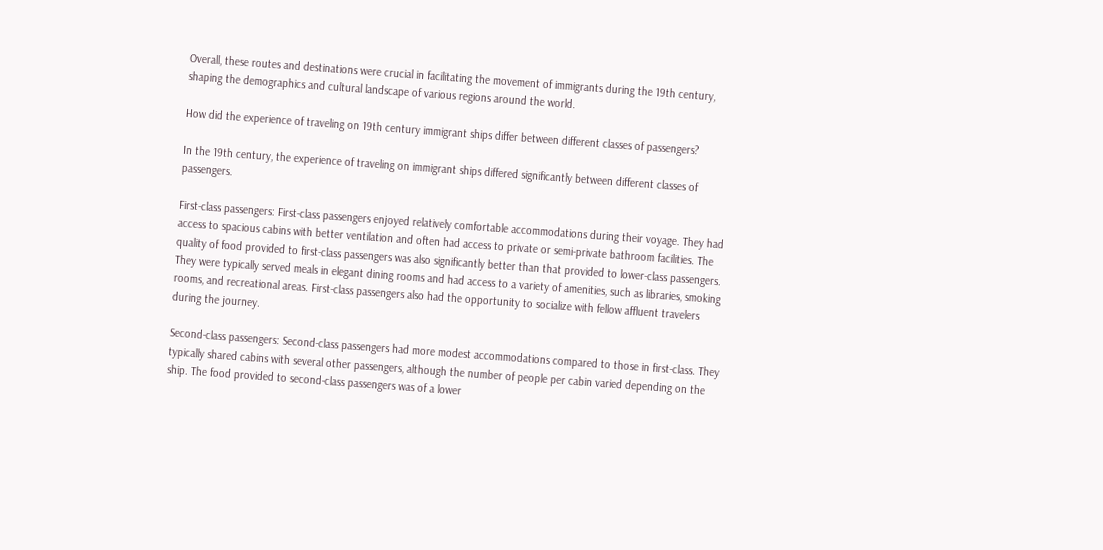Overall, these routes and destinations were crucial in facilitating the movement of immigrants during the 19th century, shaping the demographics and cultural landscape of various regions around the world.

How did the experience of traveling on 19th century immigrant ships differ between different classes of passengers?

In the 19th century, the experience of traveling on immigrant ships differed significantly between different classes of passengers.

First-class passengers: First-class passengers enjoyed relatively comfortable accommodations during their voyage. They had access to spacious cabins with better ventilation and often had access to private or semi-private bathroom facilities. The quality of food provided to first-class passengers was also significantly better than that provided to lower-class passengers. They were typically served meals in elegant dining rooms and had access to a variety of amenities, such as libraries, smoking rooms, and recreational areas. First-class passengers also had the opportunity to socialize with fellow affluent travelers during the journey.

Second-class passengers: Second-class passengers had more modest accommodations compared to those in first-class. They typically shared cabins with several other passengers, although the number of people per cabin varied depending on the ship. The food provided to second-class passengers was of a lower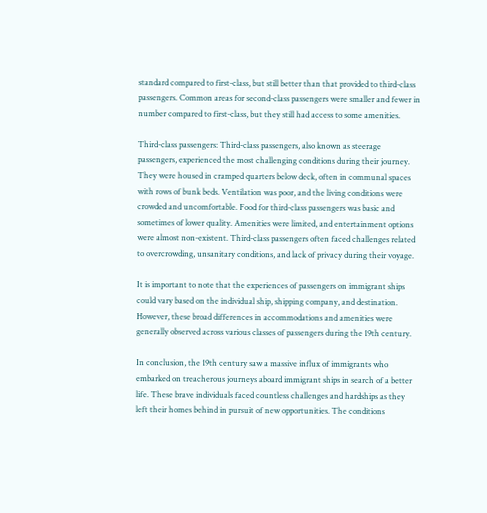standard compared to first-class, but still better than that provided to third-class passengers. Common areas for second-class passengers were smaller and fewer in number compared to first-class, but they still had access to some amenities.

Third-class passengers: Third-class passengers, also known as steerage passengers, experienced the most challenging conditions during their journey. They were housed in cramped quarters below deck, often in communal spaces with rows of bunk beds. Ventilation was poor, and the living conditions were crowded and uncomfortable. Food for third-class passengers was basic and sometimes of lower quality. Amenities were limited, and entertainment options were almost non-existent. Third-class passengers often faced challenges related to overcrowding, unsanitary conditions, and lack of privacy during their voyage.

It is important to note that the experiences of passengers on immigrant ships could vary based on the individual ship, shipping company, and destination. However, these broad differences in accommodations and amenities were generally observed across various classes of passengers during the 19th century.

In conclusion, the 19th century saw a massive influx of immigrants who embarked on treacherous journeys aboard immigrant ships in search of a better life. These brave individuals faced countless challenges and hardships as they left their homes behind in pursuit of new opportunities. The conditions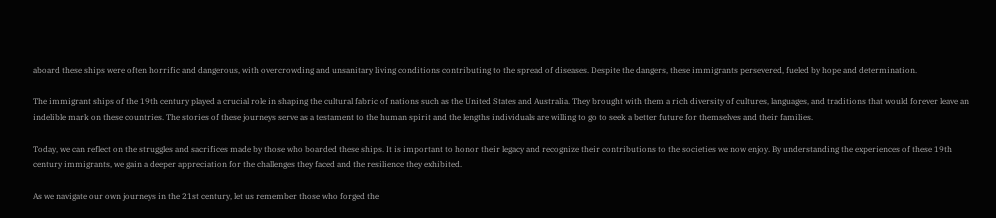aboard these ships were often horrific and dangerous, with overcrowding and unsanitary living conditions contributing to the spread of diseases. Despite the dangers, these immigrants persevered, fueled by hope and determination.

The immigrant ships of the 19th century played a crucial role in shaping the cultural fabric of nations such as the United States and Australia. They brought with them a rich diversity of cultures, languages, and traditions that would forever leave an indelible mark on these countries. The stories of these journeys serve as a testament to the human spirit and the lengths individuals are willing to go to seek a better future for themselves and their families.

Today, we can reflect on the struggles and sacrifices made by those who boarded these ships. It is important to honor their legacy and recognize their contributions to the societies we now enjoy. By understanding the experiences of these 19th century immigrants, we gain a deeper appreciation for the challenges they faced and the resilience they exhibited.

As we navigate our own journeys in the 21st century, let us remember those who forged the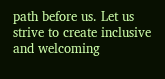path before us. Let us strive to create inclusive and welcoming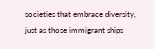societies that embrace diversity, just as those immigrant ships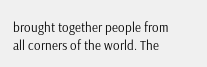brought together people from all corners of the world. The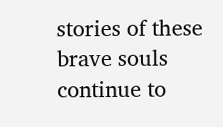stories of these brave souls continue to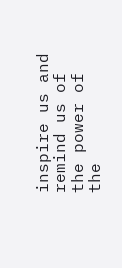inspire us and remind us of the power of the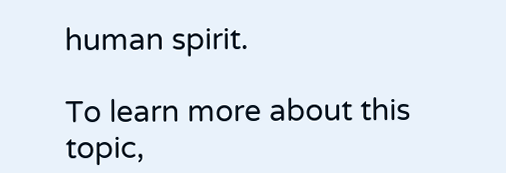human spirit.

To learn more about this topic,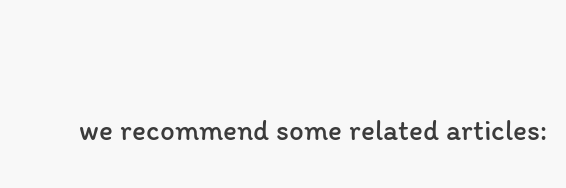we recommend some related articles: